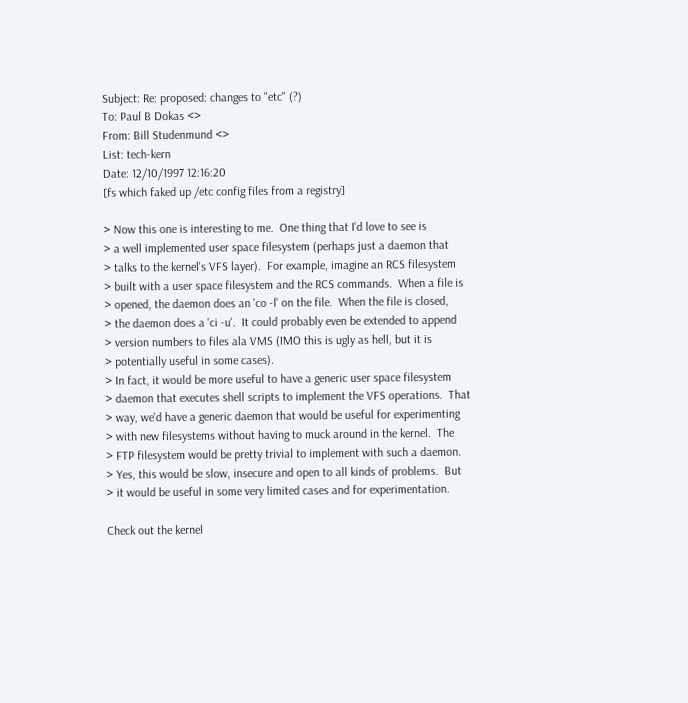Subject: Re: proposed: changes to "etc" (?)
To: Paul B Dokas <>
From: Bill Studenmund <>
List: tech-kern
Date: 12/10/1997 12:16:20
[fs which faked up /etc config files from a registry]

> Now this one is interesting to me.  One thing that I'd love to see is
> a well implemented user space filesystem (perhaps just a daemon that
> talks to the kernel's VFS layer).  For example, imagine an RCS filesystem
> built with a user space filesystem and the RCS commands.  When a file is
> opened, the daemon does an 'co -l' on the file.  When the file is closed,
> the daemon does a 'ci -u'.  It could probably even be extended to append
> version numbers to files ala VMS (IMO this is ugly as hell, but it is
> potentially useful in some cases).
> In fact, it would be more useful to have a generic user space filesystem
> daemon that executes shell scripts to implement the VFS operations.  That
> way, we'd have a generic daemon that would be useful for experimenting
> with new filesystems without having to muck around in the kernel.  The
> FTP filesystem would be pretty trivial to implement with such a daemon.
> Yes, this would be slow, insecure and open to all kinds of problems.  But
> it would be useful in some very limited cases and for experimentation.

Check out the kernel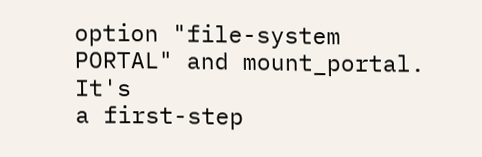option "file-system PORTAL" and mount_portal. It's
a first-step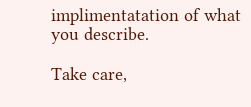implimentatation of what you describe.

Take care,